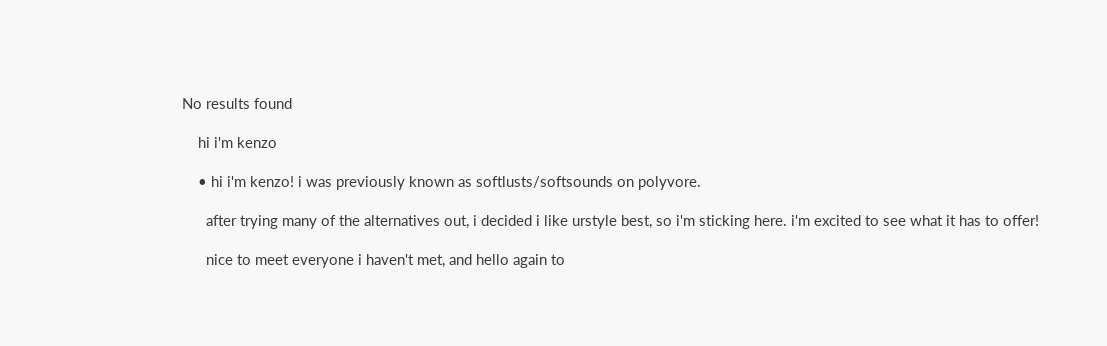No results found

    hi i'm kenzo

    • hi i'm kenzo! i was previously known as softlusts/softsounds on polyvore.

      after trying many of the alternatives out, i decided i like urstyle best, so i'm sticking here. i'm excited to see what it has to offer!

      nice to meet everyone i haven't met, and hello again to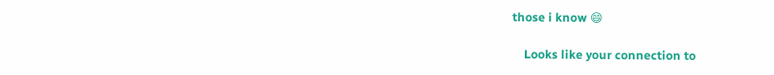those i know 😄

    Looks like your connection to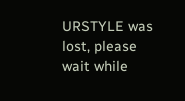URSTYLE was lost, please wait while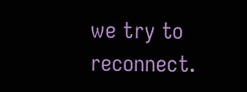we try to reconnect.